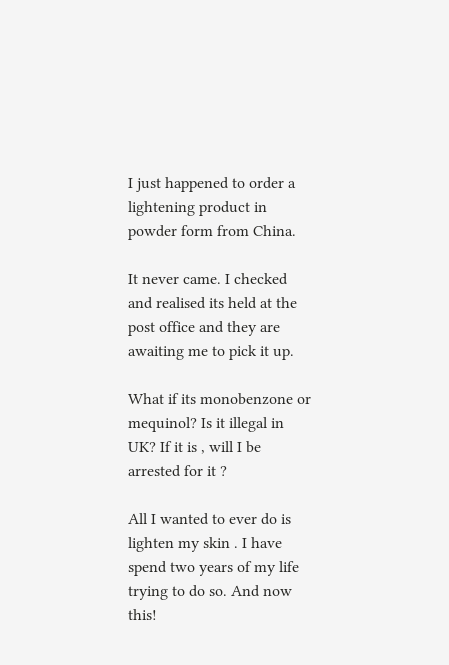I just happened to order a lightening product in powder form from China.

It never came. I checked and realised its held at the post office and they are awaiting me to pick it up.

What if its monobenzone or mequinol? Is it illegal in UK? If it is , will I be arrested for it ?

All I wanted to ever do is lighten my skin . I have spend two years of my life trying to do so. And now this!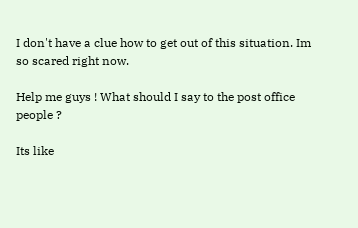I don't have a clue how to get out of this situation. Im so scared right now.

Help me guys ! What should I say to the post office people ?

Its like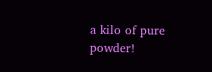a kilo of pure powder!